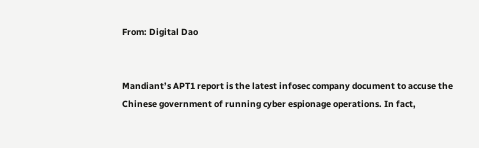From: Digital Dao


Mandiant’s APT1 report is the latest infosec company document to accuse the Chinese government of running cyber espionage operations. In fact,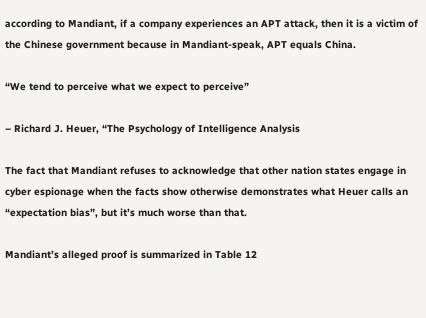according to Mandiant, if a company experiences an APT attack, then it is a victim of the Chinese government because in Mandiant-speak, APT equals China.

“We tend to perceive what we expect to perceive”

– Richard J. Heuer, “The Psychology of Intelligence Analysis

The fact that Mandiant refuses to acknowledge that other nation states engage in cyber espionage when the facts show otherwise demonstrates what Heuer calls an “expectation bias”, but it’s much worse than that.

Mandiant’s alleged proof is summarized in Table 12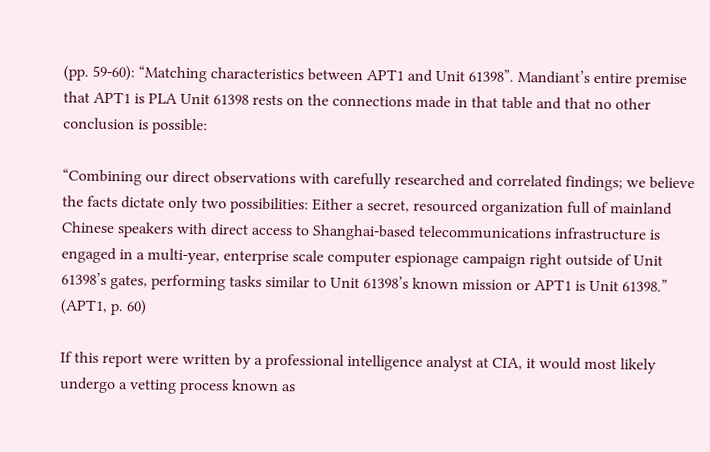(pp. 59-60): “Matching characteristics between APT1 and Unit 61398”. Mandiant’s entire premise that APT1 is PLA Unit 61398 rests on the connections made in that table and that no other conclusion is possible:

“Combining our direct observations with carefully researched and correlated findings; we believe the facts dictate only two possibilities: Either a secret, resourced organization full of mainland Chinese speakers with direct access to Shanghai-based telecommunications infrastructure is engaged in a multi-year, enterprise scale computer espionage campaign right outside of Unit 61398’s gates, performing tasks similar to Unit 61398’s known mission or APT1 is Unit 61398.” (APT1, p. 60)

If this report were written by a professional intelligence analyst at CIA, it would most likely undergo a vetting process known as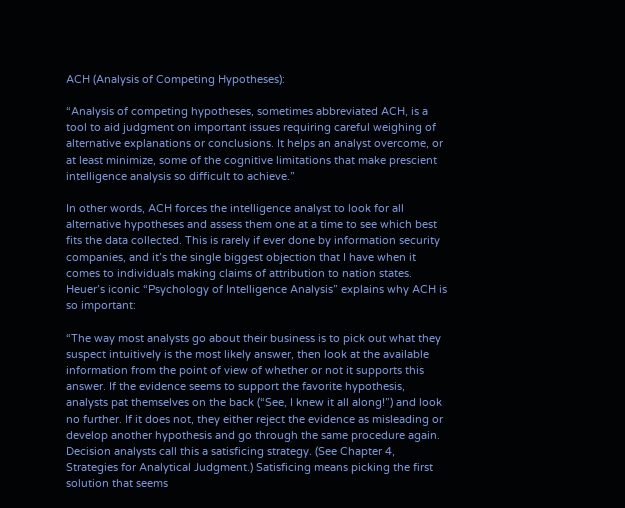ACH (Analysis of Competing Hypotheses):

“Analysis of competing hypotheses, sometimes abbreviated ACH, is a tool to aid judgment on important issues requiring careful weighing of alternative explanations or conclusions. It helps an analyst overcome, or at least minimize, some of the cognitive limitations that make prescient intelligence analysis so difficult to achieve.”

In other words, ACH forces the intelligence analyst to look for all alternative hypotheses and assess them one at a time to see which best fits the data collected. This is rarely if ever done by information security companies, and it’s the single biggest objection that I have when it comes to individuals making claims of attribution to nation states. Heuer’s iconic “Psychology of Intelligence Analysis” explains why ACH is so important:

“The way most analysts go about their business is to pick out what they suspect intuitively is the most likely answer, then look at the available information from the point of view of whether or not it supports this answer. If the evidence seems to support the favorite hypothesis, analysts pat themselves on the back (“See, I knew it all along!”) and look no further. If it does not, they either reject the evidence as misleading or develop another hypothesis and go through the same procedure again. Decision analysts call this a satisficing strategy. (See Chapter 4, Strategies for Analytical Judgment.) Satisficing means picking the first solution that seems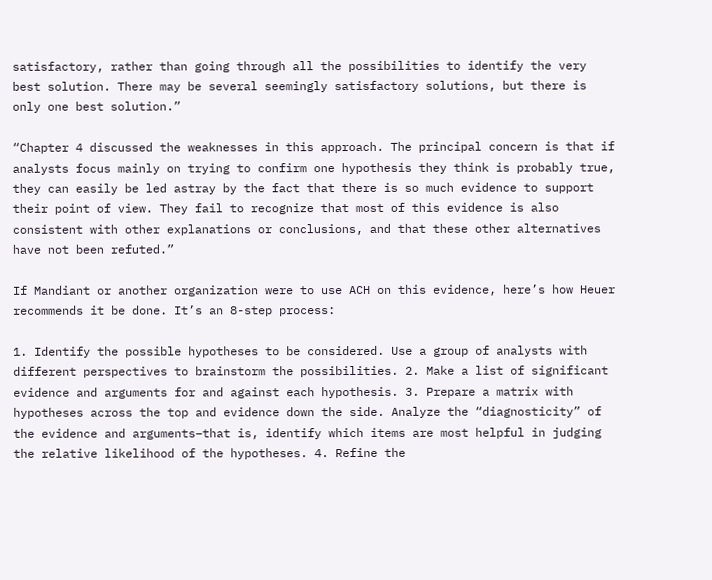satisfactory, rather than going through all the possibilities to identify the very best solution. There may be several seemingly satisfactory solutions, but there is only one best solution.”

“Chapter 4 discussed the weaknesses in this approach. The principal concern is that if analysts focus mainly on trying to confirm one hypothesis they think is probably true, they can easily be led astray by the fact that there is so much evidence to support their point of view. They fail to recognize that most of this evidence is also consistent with other explanations or conclusions, and that these other alternatives have not been refuted.”

If Mandiant or another organization were to use ACH on this evidence, here’s how Heuer recommends it be done. It’s an 8-step process:

1. Identify the possible hypotheses to be considered. Use a group of analysts with different perspectives to brainstorm the possibilities. 2. Make a list of significant evidence and arguments for and against each hypothesis. 3. Prepare a matrix with hypotheses across the top and evidence down the side. Analyze the “diagnosticity” of the evidence and arguments–that is, identify which items are most helpful in judging the relative likelihood of the hypotheses. 4. Refine the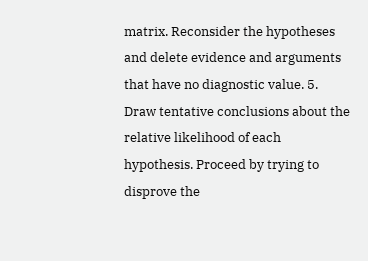matrix. Reconsider the hypotheses and delete evidence and arguments that have no diagnostic value. 5. Draw tentative conclusions about the relative likelihood of each hypothesis. Proceed by trying to disprove the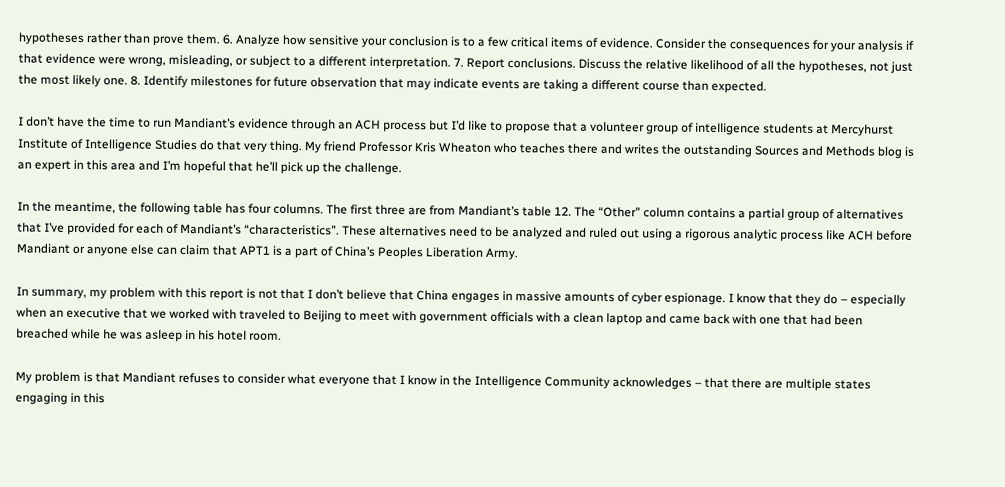hypotheses rather than prove them. 6. Analyze how sensitive your conclusion is to a few critical items of evidence. Consider the consequences for your analysis if that evidence were wrong, misleading, or subject to a different interpretation. 7. Report conclusions. Discuss the relative likelihood of all the hypotheses, not just the most likely one. 8. Identify milestones for future observation that may indicate events are taking a different course than expected.

I don’t have the time to run Mandiant’s evidence through an ACH process but I’d like to propose that a volunteer group of intelligence students at Mercyhurst Institute of Intelligence Studies do that very thing. My friend Professor Kris Wheaton who teaches there and writes the outstanding Sources and Methods blog is an expert in this area and I’m hopeful that he’ll pick up the challenge.

In the meantime, the following table has four columns. The first three are from Mandiant’s table 12. The “Other” column contains a partial group of alternatives that I’ve provided for each of Mandiant’s “characteristics”. These alternatives need to be analyzed and ruled out using a rigorous analytic process like ACH before Mandiant or anyone else can claim that APT1 is a part of China’s Peoples Liberation Army.

In summary, my problem with this report is not that I don’t believe that China engages in massive amounts of cyber espionage. I know that they do – especially when an executive that we worked with traveled to Beijing to meet with government officials with a clean laptop and came back with one that had been breached while he was asleep in his hotel room.

My problem is that Mandiant refuses to consider what everyone that I know in the Intelligence Community acknowledges – that there are multiple states engaging in this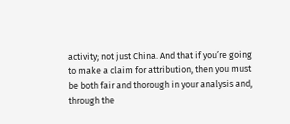activity; not just China. And that if you’re going to make a claim for attribution, then you must be both fair and thorough in your analysis and, through the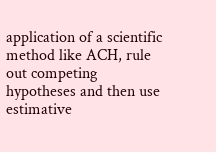application of a scientific method like ACH, rule out competing hypotheses and then use estimative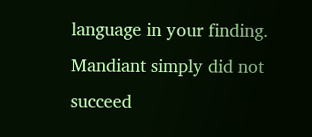language in your finding. Mandiant simply did not succeed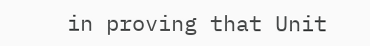in proving that Unit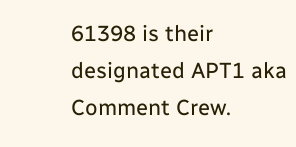61398 is their designated APT1 aka Comment Crew.